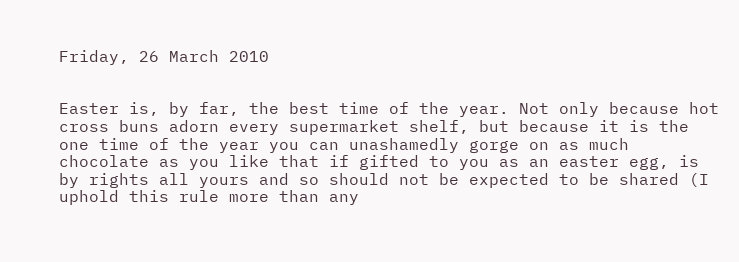Friday, 26 March 2010


Easter is, by far, the best time of the year. Not only because hot cross buns adorn every supermarket shelf, but because it is the one time of the year you can unashamedly gorge on as much chocolate as you like that if gifted to you as an easter egg, is by rights all yours and so should not be expected to be shared (I uphold this rule more than any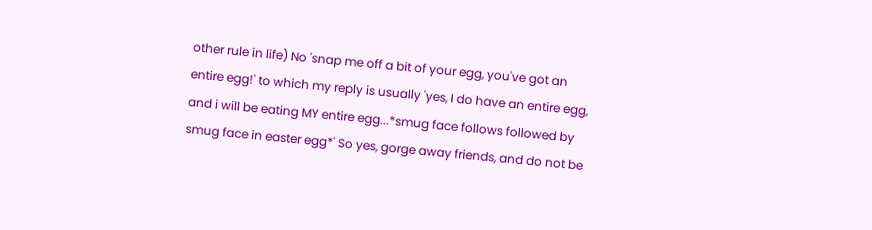other rule in life) No 'snap me off a bit of your egg, you've got an entire egg!' to which my reply is usually 'yes, I do have an entire egg, and i will be eating MY entire egg...*smug face follows followed by smug face in easter egg*' So yes, gorge away friends, and do not be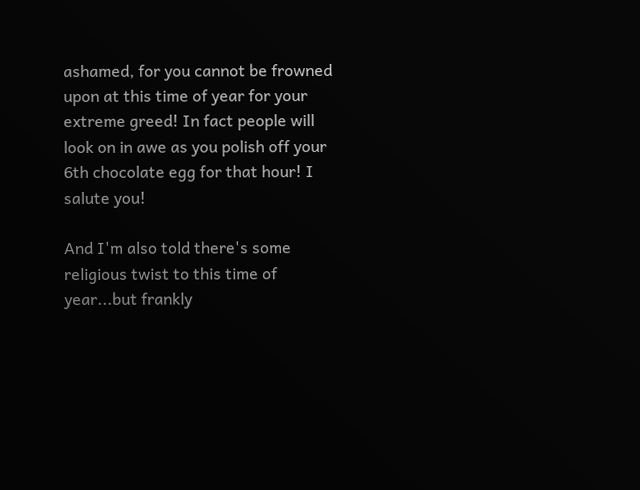ashamed, for you cannot be frowned upon at this time of year for your extreme greed! In fact people will look on in awe as you polish off your 6th chocolate egg for that hour! I salute you!

And I'm also told there's some religious twist to this time of year...but frankly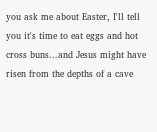you ask me about Easter, I'll tell you it's time to eat eggs and hot cross buns...and Jesus might have risen from the depths of a cave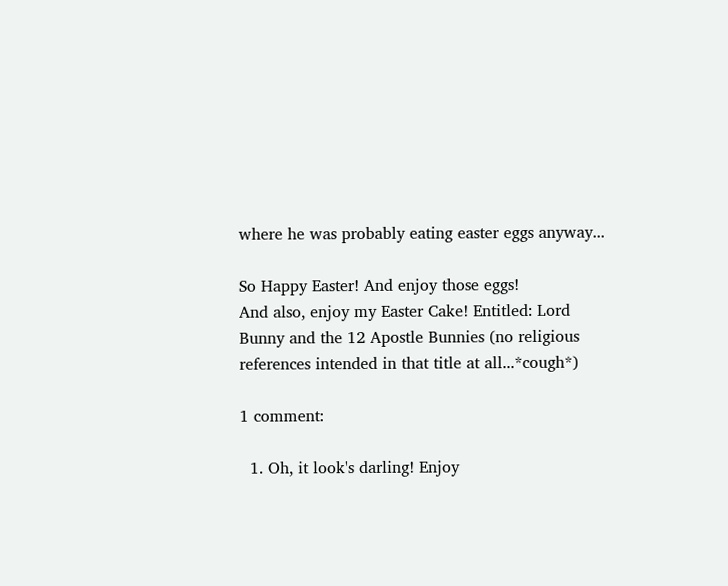where he was probably eating easter eggs anyway...

So Happy Easter! And enjoy those eggs!
And also, enjoy my Easter Cake! Entitled: Lord Bunny and the 12 Apostle Bunnies (no religious references intended in that title at all...*cough*)

1 comment:

  1. Oh, it look's darling! Enjoy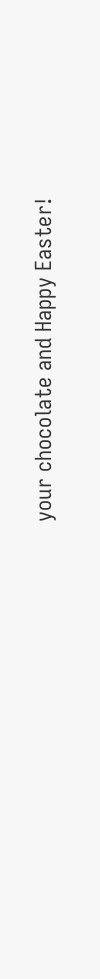your chocolate and Happy Easter!